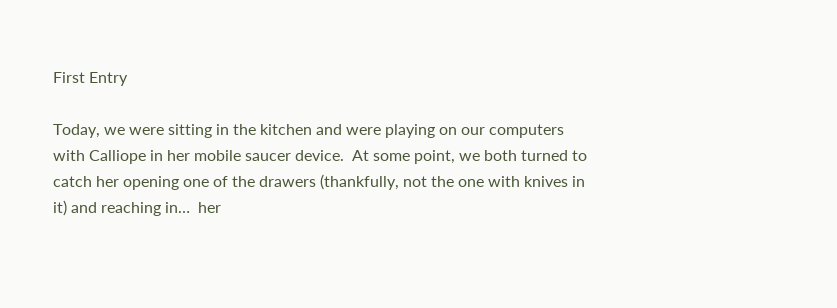First Entry

Today, we were sitting in the kitchen and were playing on our computers with Calliope in her mobile saucer device.  At some point, we both turned to catch her opening one of the drawers (thankfully, not the one with knives in it) and reaching in…  her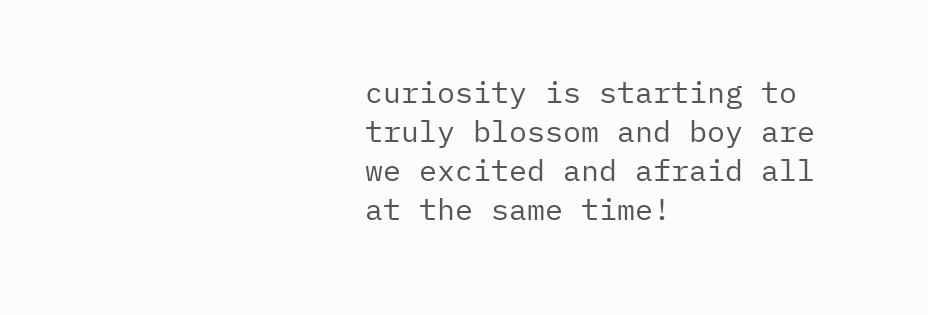curiosity is starting to truly blossom and boy are we excited and afraid all at the same time!